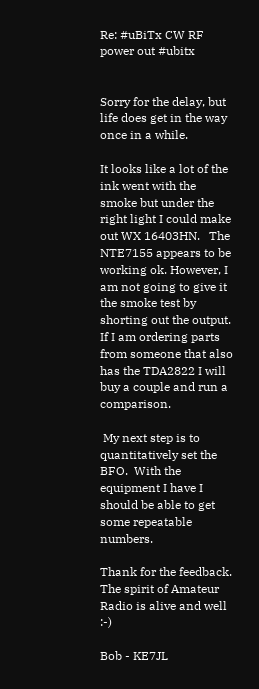Re: #uBiTx CW RF power out #ubitx


Sorry for the delay, but life does get in the way once in a while.

It looks like a lot of the ink went with the smoke but under the right light I could make out WX 16403HN.   The NTE7155 appears to be working ok. However, I am not going to give it the smoke test by shorting out the output.   If I am ordering parts from someone that also has the TDA2822 I will buy a couple and run a comparison.

 My next step is to quantitatively set the BFO.  With the equipment I have I should be able to get some repeatable numbers.

Thank for the feedback.  The spirit of Amateur Radio is alive and well :-)

Bob - KE7JL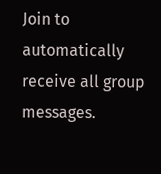Join to automatically receive all group messages.